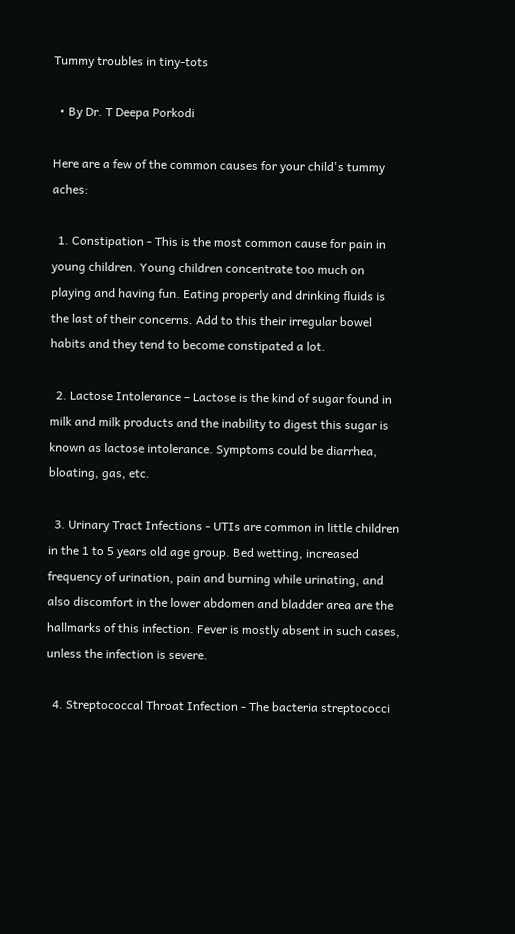Tummy troubles in tiny-tots

  • By Dr. T Deepa Porkodi

Here are a few of the common causes for your child's tummy aches:

  1. Constipation - This is the most common cause for pain in young children. Young children concentrate too much on playing and having fun. Eating properly and drinking fluids is the last of their concerns. Add to this their irregular bowel habits and they tend to become constipated a lot.

  2. Lactose Intolerance – Lactose is the kind of sugar found in milk and milk products and the inability to digest this sugar is known as lactose intolerance. Symptoms could be diarrhea, bloating, gas, etc.

  3. Urinary Tract Infections - UTIs are common in little children in the 1 to 5 years old age group. Bed wetting, increased frequency of urination, pain and burning while urinating, and also discomfort in the lower abdomen and bladder area are the hallmarks of this infection. Fever is mostly absent in such cases, unless the infection is severe.

  4. Streptococcal Throat Infection - The bacteria streptococci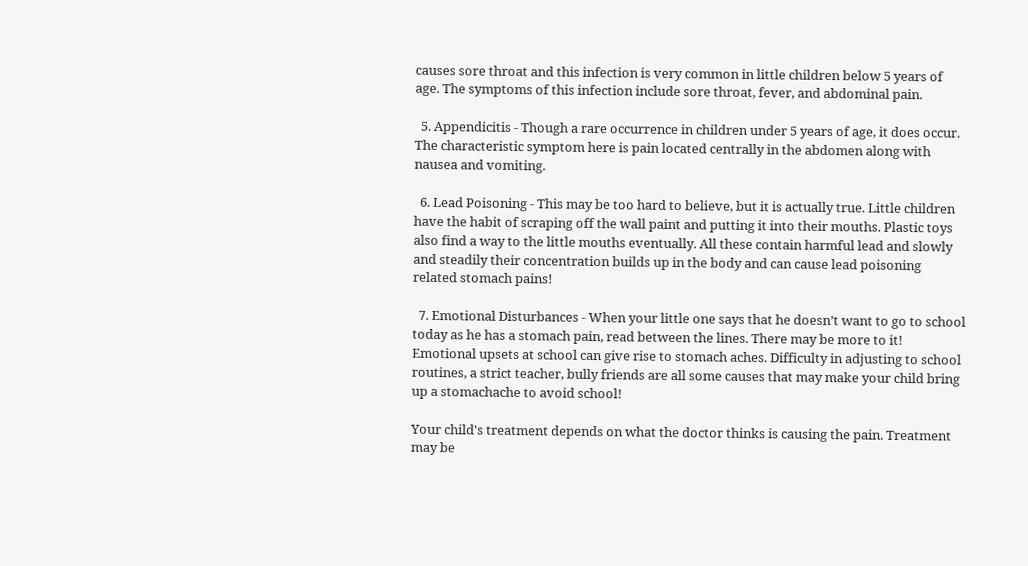causes sore throat and this infection is very common in little children below 5 years of age. The symptoms of this infection include sore throat, fever, and abdominal pain.

  5. Appendicitis - Though a rare occurrence in children under 5 years of age, it does occur. The characteristic symptom here is pain located centrally in the abdomen along with nausea and vomiting.

  6. Lead Poisoning - This may be too hard to believe, but it is actually true. Little children have the habit of scraping off the wall paint and putting it into their mouths. Plastic toys also find a way to the little mouths eventually. All these contain harmful lead and slowly and steadily their concentration builds up in the body and can cause lead poisoning related stomach pains!

  7. Emotional Disturbances - When your little one says that he doesn’t want to go to school today as he has a stomach pain, read between the lines. There may be more to it! Emotional upsets at school can give rise to stomach aches. Difficulty in adjusting to school routines, a strict teacher, bully friends are all some causes that may make your child bring up a stomachache to avoid school!

Your child's treatment depends on what the doctor thinks is causing the pain. Treatment may be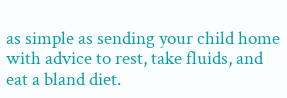as simple as sending your child home with advice to rest, take fluids, and eat a bland diet.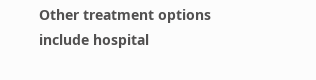Other treatment options include hospital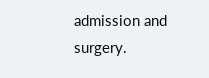admission and surgery.